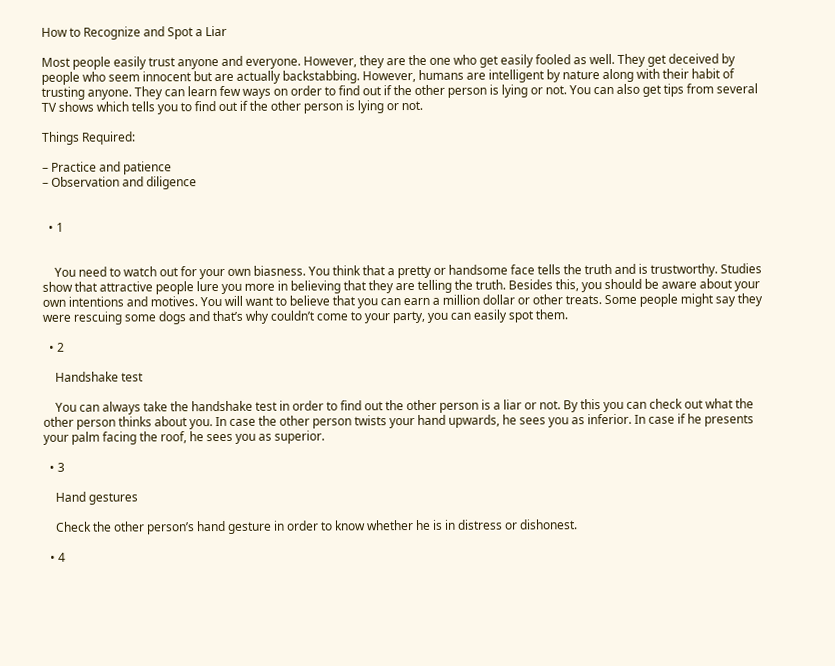How to Recognize and Spot a Liar

Most people easily trust anyone and everyone. However, they are the one who get easily fooled as well. They get deceived by people who seem innocent but are actually backstabbing. However, humans are intelligent by nature along with their habit of trusting anyone. They can learn few ways on order to find out if the other person is lying or not. You can also get tips from several TV shows which tells you to find out if the other person is lying or not.

Things Required:

– Practice and patience
– Observation and diligence


  • 1


    You need to watch out for your own biasness. You think that a pretty or handsome face tells the truth and is trustworthy. Studies show that attractive people lure you more in believing that they are telling the truth. Besides this, you should be aware about your own intentions and motives. You will want to believe that you can earn a million dollar or other treats. Some people might say they were rescuing some dogs and that’s why couldn’t come to your party, you can easily spot them.

  • 2

    Handshake test

    You can always take the handshake test in order to find out the other person is a liar or not. By this you can check out what the other person thinks about you. In case the other person twists your hand upwards, he sees you as inferior. In case if he presents your palm facing the roof, he sees you as superior.

  • 3

    Hand gestures

    Check the other person’s hand gesture in order to know whether he is in distress or dishonest.

  • 4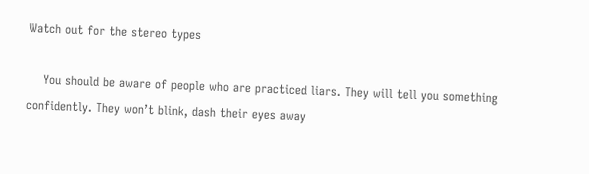Watch out for the stereo types

    You should be aware of people who are practiced liars. They will tell you something confidently. They won’t blink, dash their eyes away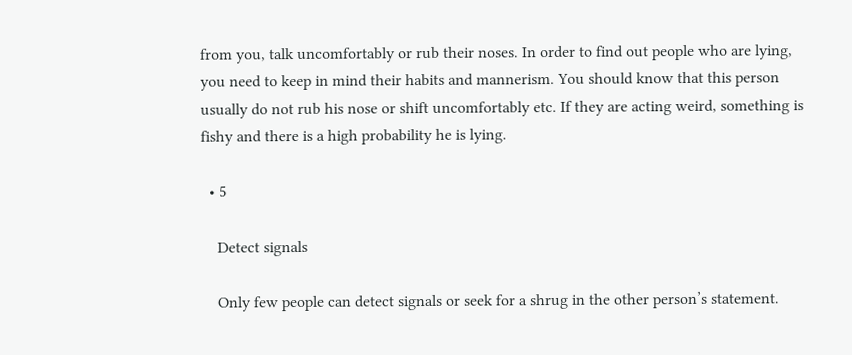from you, talk uncomfortably or rub their noses. In order to find out people who are lying, you need to keep in mind their habits and mannerism. You should know that this person usually do not rub his nose or shift uncomfortably etc. If they are acting weird, something is fishy and there is a high probability he is lying.

  • 5

    Detect signals

    Only few people can detect signals or seek for a shrug in the other person’s statement.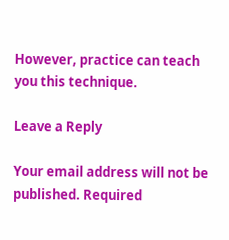However, practice can teach you this technique.

Leave a Reply

Your email address will not be published. Required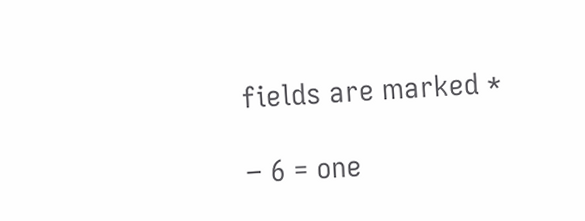fields are marked *

− 6 = one